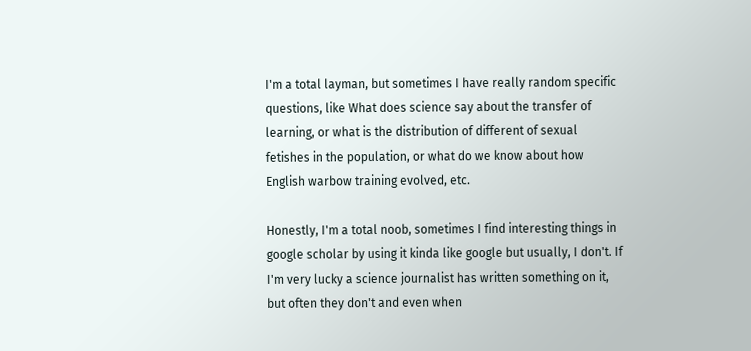I'm a total layman, but sometimes I have really random specific questions, like What does science say about the transfer of learning, or what is the distribution of different of sexual fetishes in the population, or what do we know about how English warbow training evolved, etc.

Honestly, I'm a total noob, sometimes I find interesting things in google scholar by using it kinda like google but usually, I don't. If I'm very lucky a science journalist has written something on it, but often they don't and even when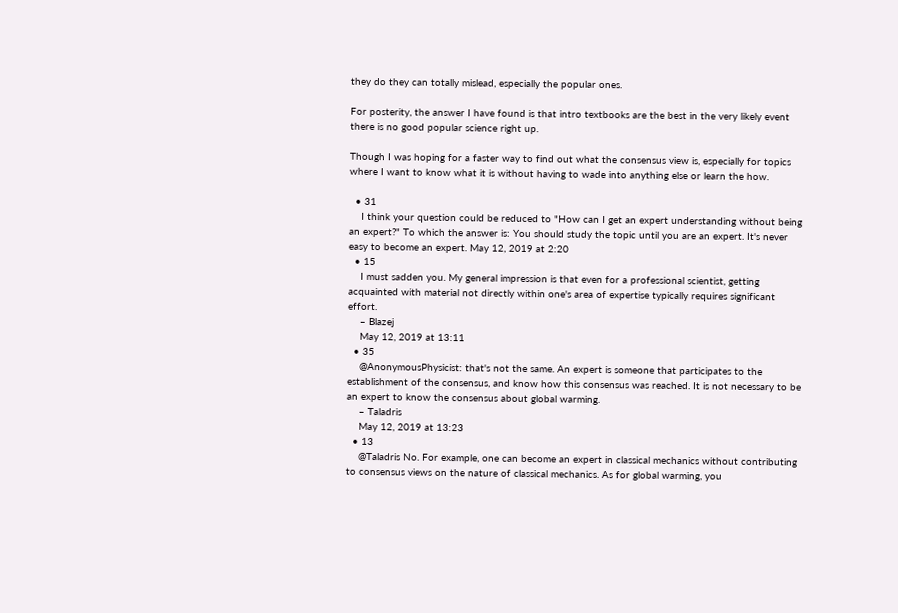they do they can totally mislead, especially the popular ones.

For posterity, the answer I have found is that intro textbooks are the best in the very likely event there is no good popular science right up.

Though I was hoping for a faster way to find out what the consensus view is, especially for topics where I want to know what it is without having to wade into anything else or learn the how.

  • 31
    I think your question could be reduced to "How can I get an expert understanding without being an expert?" To which the answer is: You should study the topic until you are an expert. It's never easy to become an expert. May 12, 2019 at 2:20
  • 15
    I must sadden you. My general impression is that even for a professional scientist, getting acquainted with material not directly within one's area of expertise typically requires significant effort.
    – Blazej
    May 12, 2019 at 13:11
  • 35
    @AnonymousPhysicist: that's not the same. An expert is someone that participates to the establishment of the consensus, and know how this consensus was reached. It is not necessary to be an expert to know the consensus about global warming.
    – Taladris
    May 12, 2019 at 13:23
  • 13
    @Taladris No. For example, one can become an expert in classical mechanics without contributing to consensus views on the nature of classical mechanics. As for global warming, you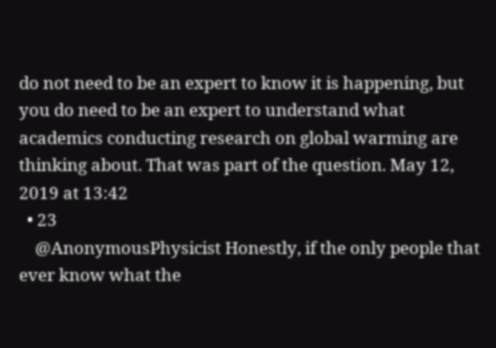do not need to be an expert to know it is happening, but you do need to be an expert to understand what academics conducting research on global warming are thinking about. That was part of the question. May 12, 2019 at 13:42
  • 23
    @AnonymousPhysicist Honestly, if the only people that ever know what the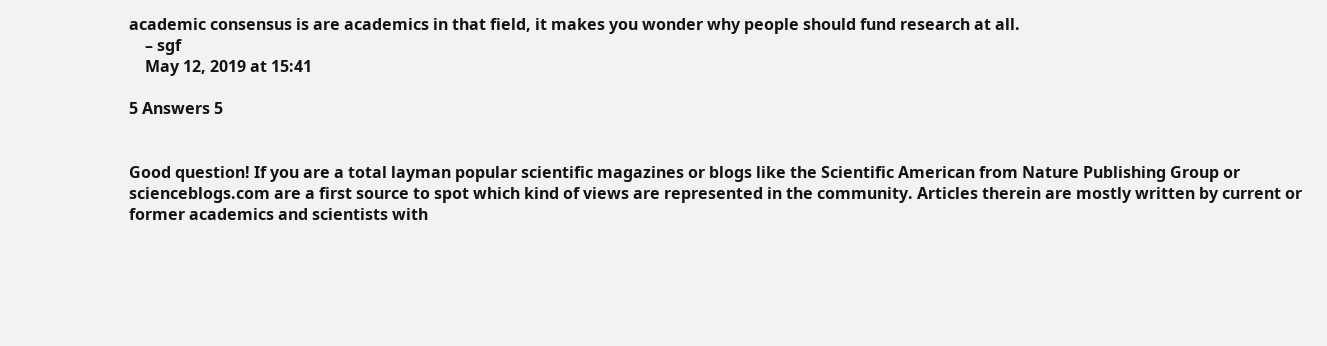academic consensus is are academics in that field, it makes you wonder why people should fund research at all.
    – sgf
    May 12, 2019 at 15:41

5 Answers 5


Good question! If you are a total layman popular scientific magazines or blogs like the Scientific American from Nature Publishing Group or scienceblogs.com are a first source to spot which kind of views are represented in the community. Articles therein are mostly written by current or former academics and scientists with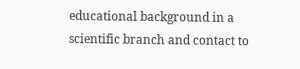educational background in a scientific branch and contact to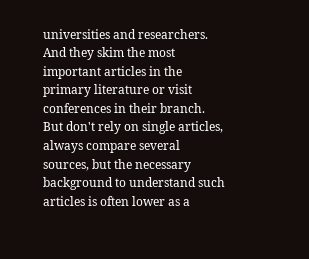universities and researchers. And they skim the most important articles in the primary literature or visit conferences in their branch. But don't rely on single articles, always compare several sources, but the necessary background to understand such articles is often lower as a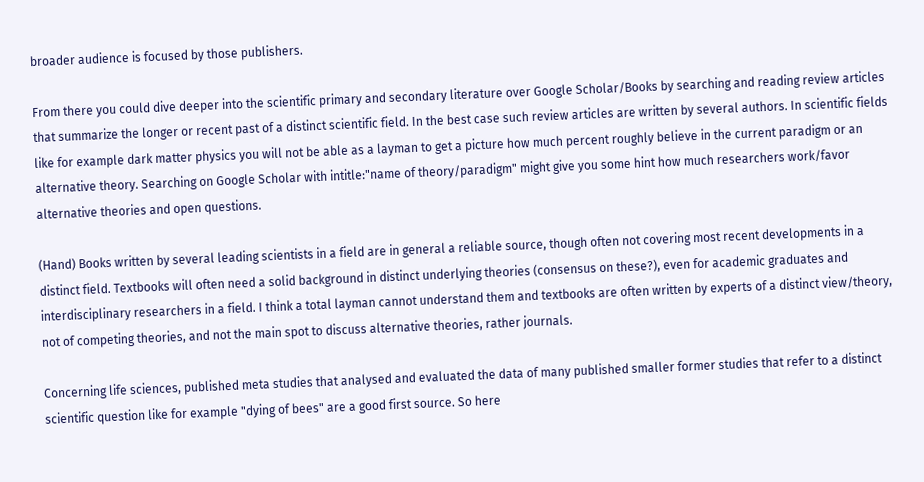broader audience is focused by those publishers.

From there you could dive deeper into the scientific primary and secondary literature over Google Scholar/Books by searching and reading review articles that summarize the longer or recent past of a distinct scientific field. In the best case such review articles are written by several authors. In scientific fields like for example dark matter physics you will not be able as a layman to get a picture how much percent roughly believe in the current paradigm or an alternative theory. Searching on Google Scholar with intitle:"name of theory/paradigm" might give you some hint how much researchers work/favor alternative theories and open questions.

(Hand) Books written by several leading scientists in a field are in general a reliable source, though often not covering most recent developments in a distinct field. Textbooks will often need a solid background in distinct underlying theories (consensus on these?), even for academic graduates and interdisciplinary researchers in a field. I think a total layman cannot understand them and textbooks are often written by experts of a distinct view/theory, not of competing theories, and not the main spot to discuss alternative theories, rather journals.

Concerning life sciences, published meta studies that analysed and evaluated the data of many published smaller former studies that refer to a distinct scientific question like for example "dying of bees" are a good first source. So here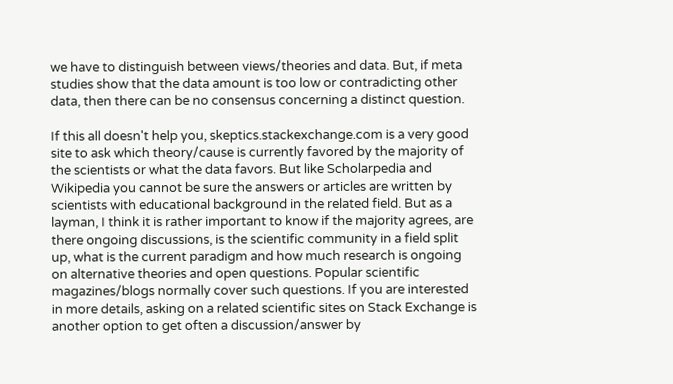we have to distinguish between views/theories and data. But, if meta studies show that the data amount is too low or contradicting other data, then there can be no consensus concerning a distinct question.

If this all doesn't help you, skeptics.stackexchange.com is a very good site to ask which theory/cause is currently favored by the majority of the scientists or what the data favors. But like Scholarpedia and Wikipedia you cannot be sure the answers or articles are written by scientists with educational background in the related field. But as a layman, I think it is rather important to know if the majority agrees, are there ongoing discussions, is the scientific community in a field split up, what is the current paradigm and how much research is ongoing on alternative theories and open questions. Popular scientific magazines/blogs normally cover such questions. If you are interested in more details, asking on a related scientific sites on Stack Exchange is another option to get often a discussion/answer by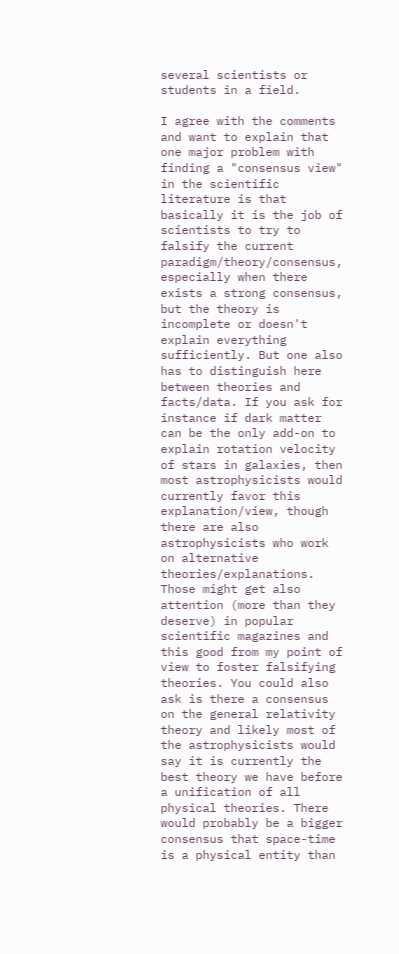several scientists or students in a field.

I agree with the comments and want to explain that one major problem with finding a "consensus view" in the scientific literature is that basically it is the job of scientists to try to falsify the current paradigm/theory/consensus, especially when there exists a strong consensus, but the theory is incomplete or doesn't explain everything sufficiently. But one also has to distinguish here between theories and facts/data. If you ask for instance if dark matter can be the only add-on to explain rotation velocity of stars in galaxies, then most astrophysicists would currently favor this explanation/view, though there are also astrophysicists who work on alternative theories/explanations. Those might get also attention (more than they deserve) in popular scientific magazines and this good from my point of view to foster falsifying theories. You could also ask is there a consensus on the general relativity theory and likely most of the astrophysicists would say it is currently the best theory we have before a unification of all physical theories. There would probably be a bigger consensus that space-time is a physical entity than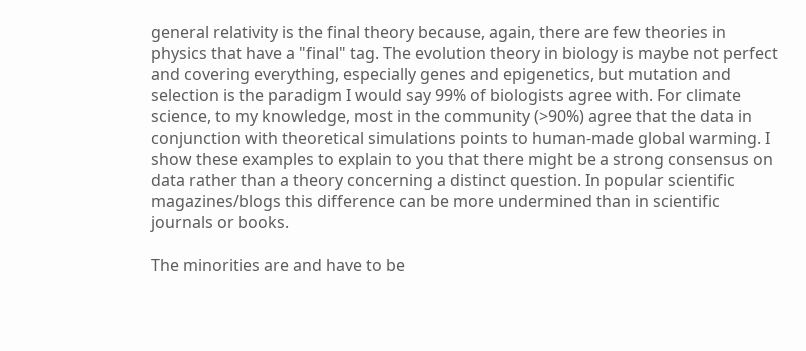general relativity is the final theory because, again, there are few theories in physics that have a "final" tag. The evolution theory in biology is maybe not perfect and covering everything, especially genes and epigenetics, but mutation and selection is the paradigm I would say 99% of biologists agree with. For climate science, to my knowledge, most in the community (>90%) agree that the data in conjunction with theoretical simulations points to human-made global warming. I show these examples to explain to you that there might be a strong consensus on data rather than a theory concerning a distinct question. In popular scientific magazines/blogs this difference can be more undermined than in scientific journals or books.

The minorities are and have to be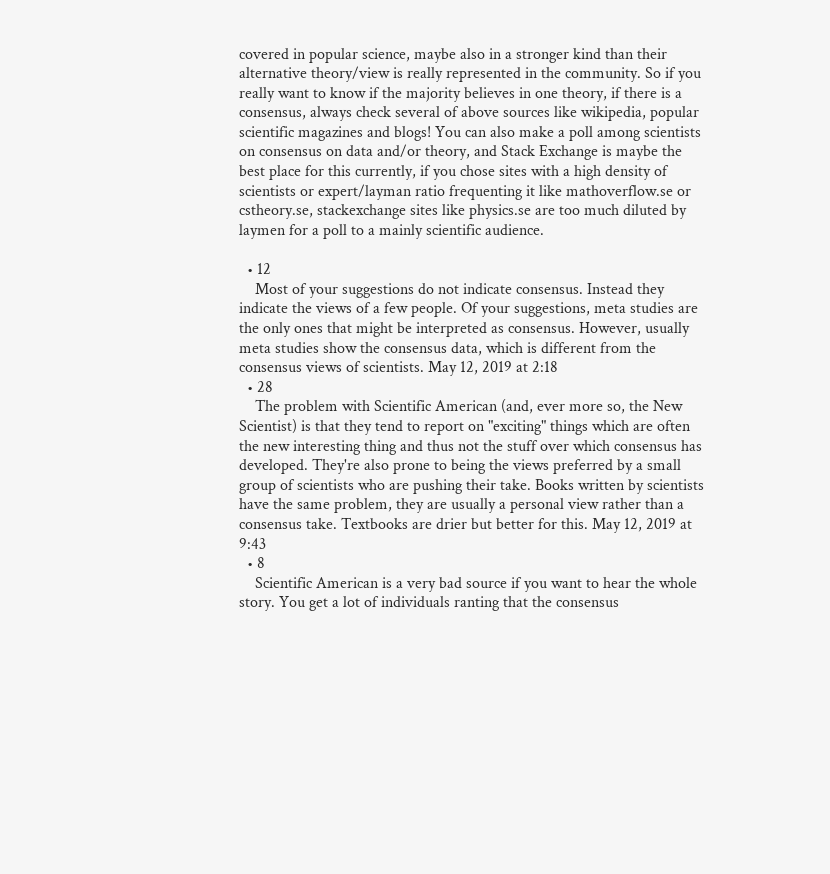covered in popular science, maybe also in a stronger kind than their alternative theory/view is really represented in the community. So if you really want to know if the majority believes in one theory, if there is a consensus, always check several of above sources like wikipedia, popular scientific magazines and blogs! You can also make a poll among scientists on consensus on data and/or theory, and Stack Exchange is maybe the best place for this currently, if you chose sites with a high density of scientists or expert/layman ratio frequenting it like mathoverflow.se or cstheory.se, stackexchange sites like physics.se are too much diluted by laymen for a poll to a mainly scientific audience.

  • 12
    Most of your suggestions do not indicate consensus. Instead they indicate the views of a few people. Of your suggestions, meta studies are the only ones that might be interpreted as consensus. However, usually meta studies show the consensus data, which is different from the consensus views of scientists. May 12, 2019 at 2:18
  • 28
    The problem with Scientific American (and, ever more so, the New Scientist) is that they tend to report on "exciting" things which are often the new interesting thing and thus not the stuff over which consensus has developed. They're also prone to being the views preferred by a small group of scientists who are pushing their take. Books written by scientists have the same problem, they are usually a personal view rather than a consensus take. Textbooks are drier but better for this. May 12, 2019 at 9:43
  • 8
    Scientific American is a very bad source if you want to hear the whole story. You get a lot of individuals ranting that the consensus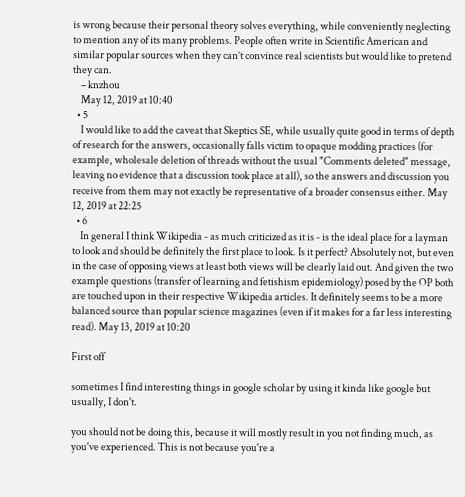is wrong because their personal theory solves everything, while conveniently neglecting to mention any of its many problems. People often write in Scientific American and similar popular sources when they can’t convince real scientists but would like to pretend they can.
    – knzhou
    May 12, 2019 at 10:40
  • 5
    I would like to add the caveat that Skeptics SE, while usually quite good in terms of depth of research for the answers, occasionally falls victim to opaque modding practices (for example, wholesale deletion of threads without the usual "Comments deleted" message, leaving no evidence that a discussion took place at all), so the answers and discussion you receive from them may not exactly be representative of a broader consensus either. May 12, 2019 at 22:25
  • 6
    In general I think Wikipedia - as much criticized as it is - is the ideal place for a layman to look and should be definitely the first place to look. Is it perfect? Absolutely not, but even in the case of opposing views at least both views will be clearly laid out. And given the two example questions (transfer of learning and fetishism epidemiology) posed by the OP both are touched upon in their respective Wikipedia articles. It definitely seems to be a more balanced source than popular science magazines (even if it makes for a far less interesting read). May 13, 2019 at 10:20

First off

sometimes I find interesting things in google scholar by using it kinda like google but usually, I don't.

you should not be doing this, because it will mostly result in you not finding much, as you've experienced. This is not because you're a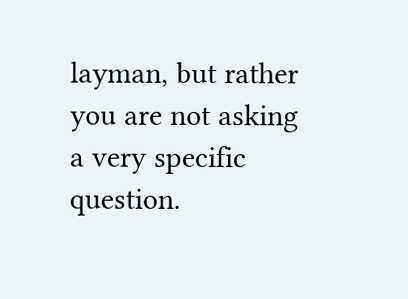layman, but rather you are not asking a very specific question.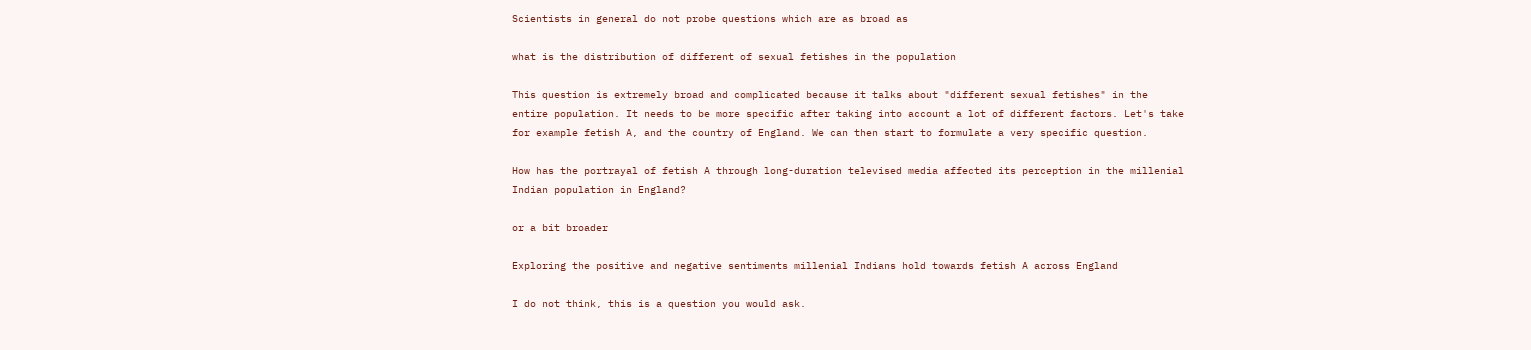Scientists in general do not probe questions which are as broad as

what is the distribution of different of sexual fetishes in the population

This question is extremely broad and complicated because it talks about "different sexual fetishes" in the entire population. It needs to be more specific after taking into account a lot of different factors. Let's take for example fetish A, and the country of England. We can then start to formulate a very specific question.

How has the portrayal of fetish A through long-duration televised media affected its perception in the millenial Indian population in England?

or a bit broader

Exploring the positive and negative sentiments millenial Indians hold towards fetish A across England

I do not think, this is a question you would ask.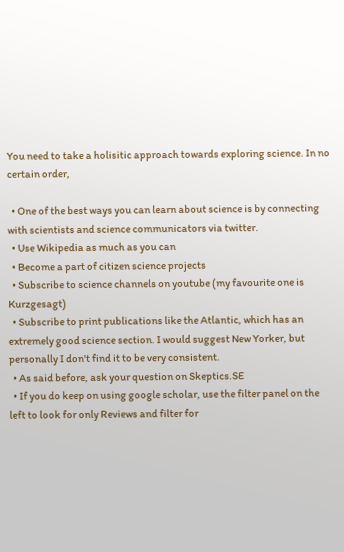You need to take a holisitic approach towards exploring science. In no certain order,

  • One of the best ways you can learn about science is by connecting with scientists and science communicators via twitter.
  • Use Wikipedia as much as you can
  • Become a part of citizen science projects
  • Subscribe to science channels on youtube (my favourite one is Kurzgesagt)
  • Subscribe to print publications like the Atlantic, which has an extremely good science section. I would suggest New Yorker, but personally I don't find it to be very consistent.
  • As said before, ask your question on Skeptics.SE
  • If you do keep on using google scholar, use the filter panel on the left to look for only Reviews and filter for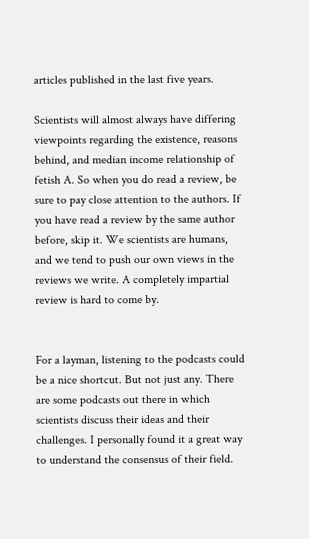articles published in the last five years.

Scientists will almost always have differing viewpoints regarding the existence, reasons behind, and median income relationship of fetish A. So when you do read a review, be sure to pay close attention to the authors. If you have read a review by the same author before, skip it. We scientists are humans, and we tend to push our own views in the reviews we write. A completely impartial review is hard to come by.


For a layman, listening to the podcasts could be a nice shortcut. But not just any. There are some podcasts out there in which scientists discuss their ideas and their challenges. I personally found it a great way to understand the consensus of their field.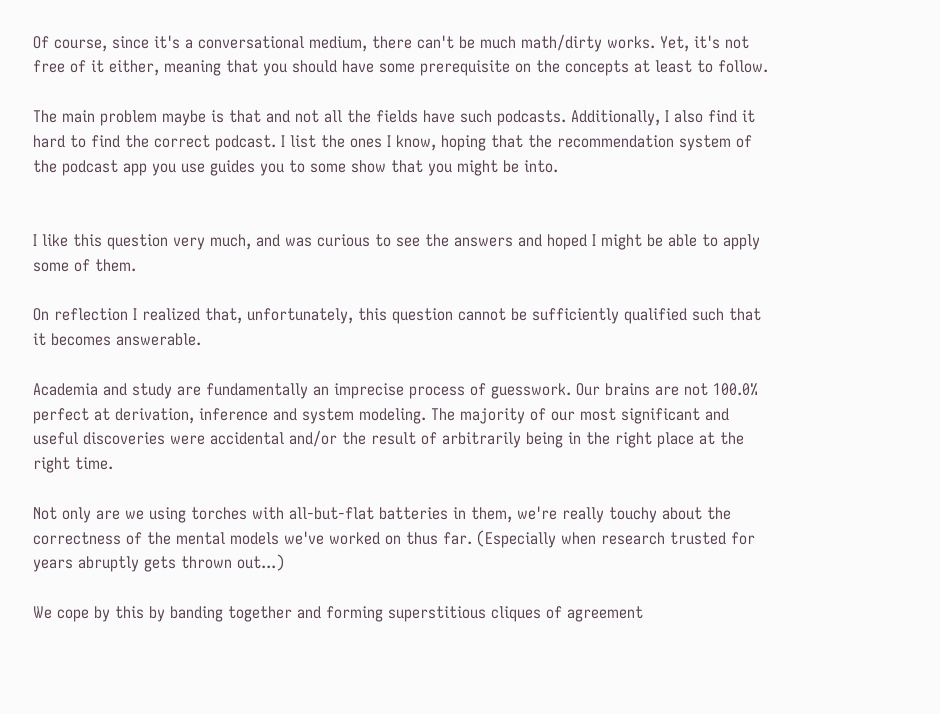Of course, since it's a conversational medium, there can't be much math/dirty works. Yet, it's not free of it either, meaning that you should have some prerequisite on the concepts at least to follow.

The main problem maybe is that and not all the fields have such podcasts. Additionally, I also find it hard to find the correct podcast. I list the ones I know, hoping that the recommendation system of the podcast app you use guides you to some show that you might be into.


I like this question very much, and was curious to see the answers and hoped I might be able to apply some of them.

On reflection I realized that, unfortunately, this question cannot be sufficiently qualified such that it becomes answerable.

Academia and study are fundamentally an imprecise process of guesswork. Our brains are not 100.0% perfect at derivation, inference and system modeling. The majority of our most significant and useful discoveries were accidental and/or the result of arbitrarily being in the right place at the right time.

Not only are we using torches with all-but-flat batteries in them, we're really touchy about the correctness of the mental models we've worked on thus far. (Especially when research trusted for years abruptly gets thrown out...)

We cope by this by banding together and forming superstitious cliques of agreement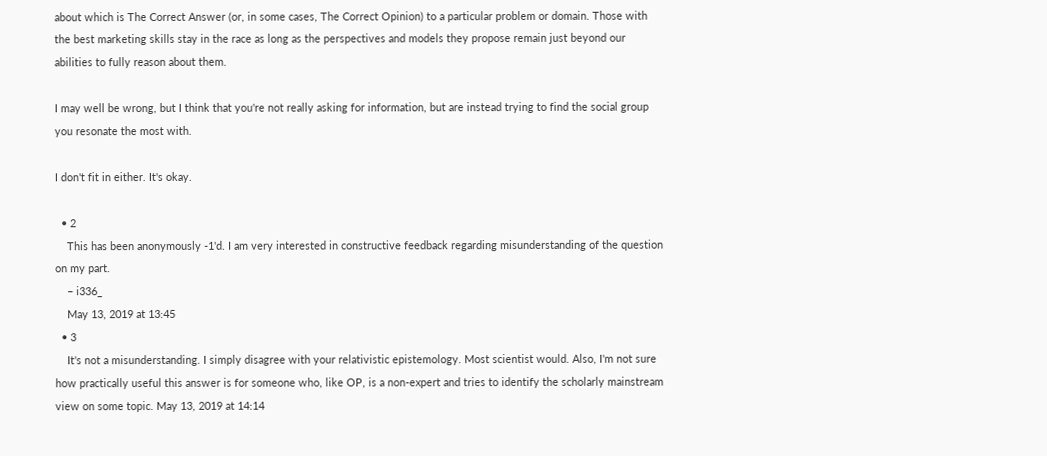about which is The Correct Answer (or, in some cases, The Correct Opinion) to a particular problem or domain. Those with the best marketing skills stay in the race as long as the perspectives and models they propose remain just beyond our abilities to fully reason about them.

I may well be wrong, but I think that you're not really asking for information, but are instead trying to find the social group you resonate the most with.

I don't fit in either. It's okay.

  • 2
    This has been anonymously -1'd. I am very interested in constructive feedback regarding misunderstanding of the question on my part.
    – i336_
    May 13, 2019 at 13:45
  • 3
    It's not a misunderstanding. I simply disagree with your relativistic epistemology. Most scientist would. Also, I'm not sure how practically useful this answer is for someone who, like OP, is a non-expert and tries to identify the scholarly mainstream view on some topic. May 13, 2019 at 14:14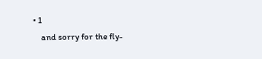• 1
    and sorry for the fly-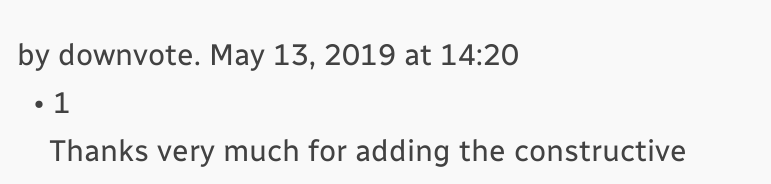by downvote. May 13, 2019 at 14:20
  • 1
    Thanks very much for adding the constructive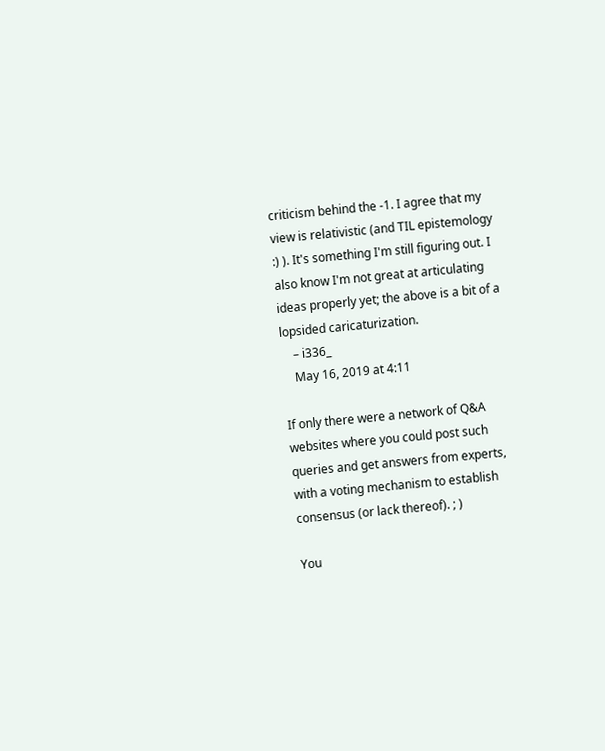criticism behind the -1. I agree that my view is relativistic (and TIL epistemology :) ). It's something I'm still figuring out. I also know I'm not great at articulating ideas properly yet; the above is a bit of a lopsided caricaturization.
    – i336_
    May 16, 2019 at 4:11

If only there were a network of Q&A websites where you could post such queries and get answers from experts, with a voting mechanism to establish consensus (or lack thereof). ; )

You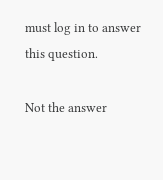must log in to answer this question.

Not the answer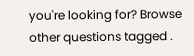you're looking for? Browse other questions tagged .